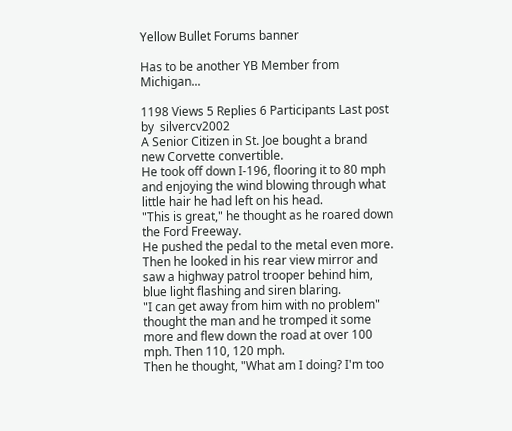Yellow Bullet Forums banner

Has to be another YB Member from Michigan...

1198 Views 5 Replies 6 Participants Last post by  silvercv2002
A Senior Citizen in St. Joe bought a brand new Corvette convertible.
He took off down I-196, flooring it to 80 mph and enjoying the wind blowing through what little hair he had left on his head.
"This is great," he thought as he roared down the Ford Freeway.
He pushed the pedal to the metal even more. Then he looked in his rear view mirror and saw a highway patrol trooper behind him, blue light flashing and siren blaring.
"I can get away from him with no problem" thought the man and he tromped it some more and flew down the road at over 100 mph. Then 110, 120 mph.
Then he thought, "What am I doing? I'm too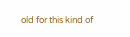old for this kind of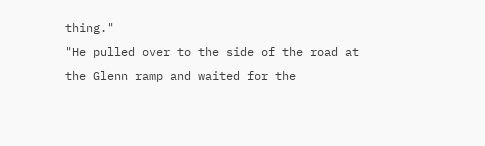thing."
"He pulled over to the side of the road at the Glenn ramp and waited for the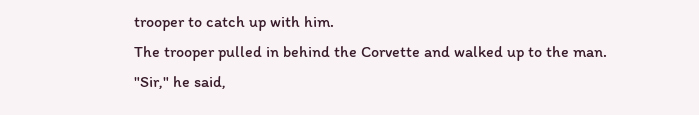trooper to catch up with him.
The trooper pulled in behind the Corvette and walked up to the man.
"Sir," he said,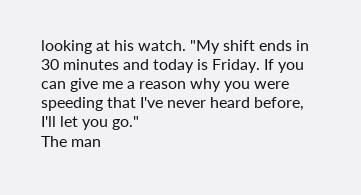looking at his watch. "My shift ends in 30 minutes and today is Friday. If you can give me a reason why you were speeding that I've never heard before, I'll let you go."
The man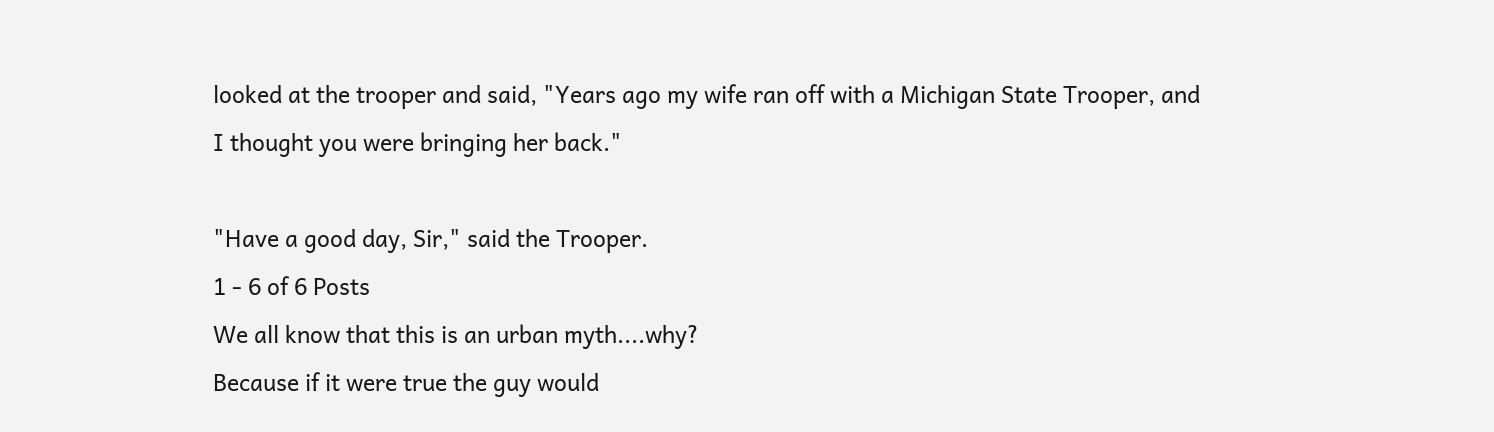looked at the trooper and said, "Years ago my wife ran off with a Michigan State Trooper, and I thought you were bringing her back."

"Have a good day, Sir," said the Trooper.
1 - 6 of 6 Posts
We all know that this is an urban myth....why?
Because if it were true the guy would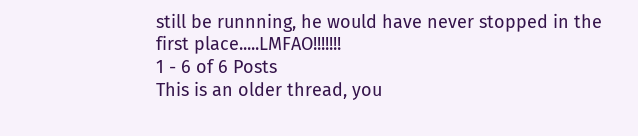still be runnning, he would have never stopped in the first place.....LMFAO!!!!!!!
1 - 6 of 6 Posts
This is an older thread, you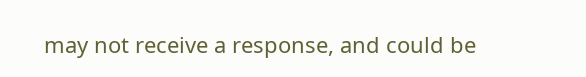may not receive a response, and could be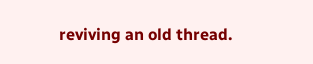reviving an old thread.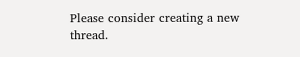Please consider creating a new thread.